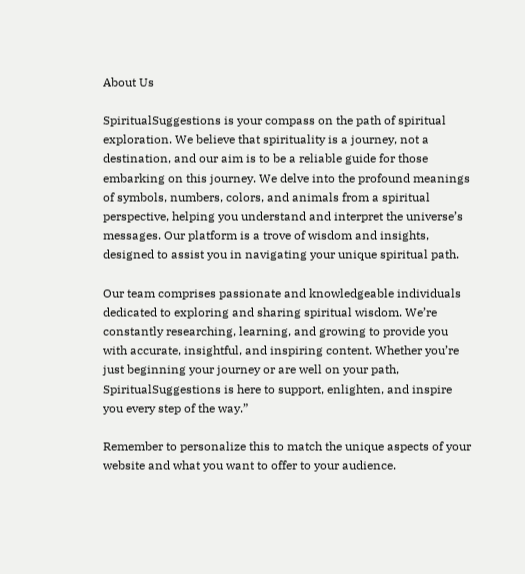About Us

SpiritualSuggestions is your compass on the path of spiritual exploration. We believe that spirituality is a journey, not a destination, and our aim is to be a reliable guide for those embarking on this journey. We delve into the profound meanings of symbols, numbers, colors, and animals from a spiritual perspective, helping you understand and interpret the universe’s messages. Our platform is a trove of wisdom and insights, designed to assist you in navigating your unique spiritual path.

Our team comprises passionate and knowledgeable individuals dedicated to exploring and sharing spiritual wisdom. We’re constantly researching, learning, and growing to provide you with accurate, insightful, and inspiring content. Whether you’re just beginning your journey or are well on your path, SpiritualSuggestions is here to support, enlighten, and inspire you every step of the way.”

Remember to personalize this to match the unique aspects of your website and what you want to offer to your audience.